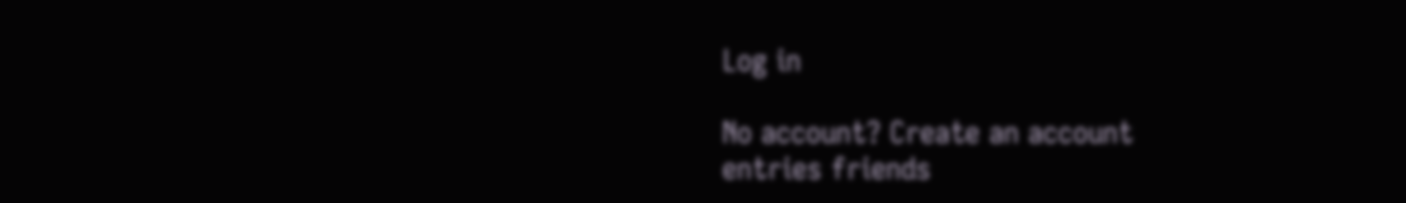Log in

No account? Create an account
entries friends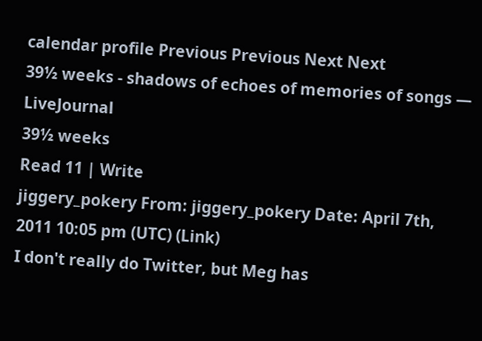calendar profile Previous Previous Next Next
39½ weeks - shadows of echoes of memories of songs — LiveJournal
39½ weeks
Read 11 | Write
jiggery_pokery From: jiggery_pokery Date: April 7th, 2011 10:05 pm (UTC) (Link)
I don't really do Twitter, but Meg has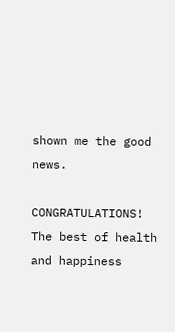shown me the good news.

CONGRATULATIONS! The best of health and happiness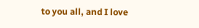to you all, and I love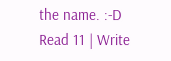the name. :-D
Read 11 | Write